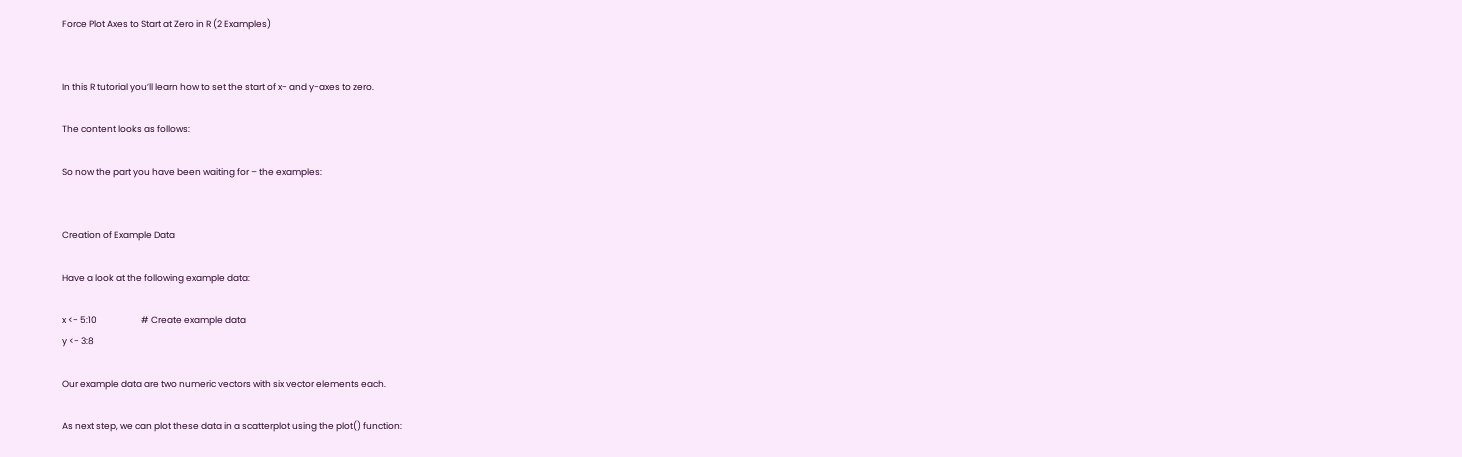Force Plot Axes to Start at Zero in R (2 Examples)


In this R tutorial you’ll learn how to set the start of x- and y-axes to zero.

The content looks as follows:

So now the part you have been waiting for – the examples:


Creation of Example Data

Have a look at the following example data:

x <- 5:10                      # Create example data
y <- 3:8

Our example data are two numeric vectors with six vector elements each.

As next step, we can plot these data in a scatterplot using the plot() function: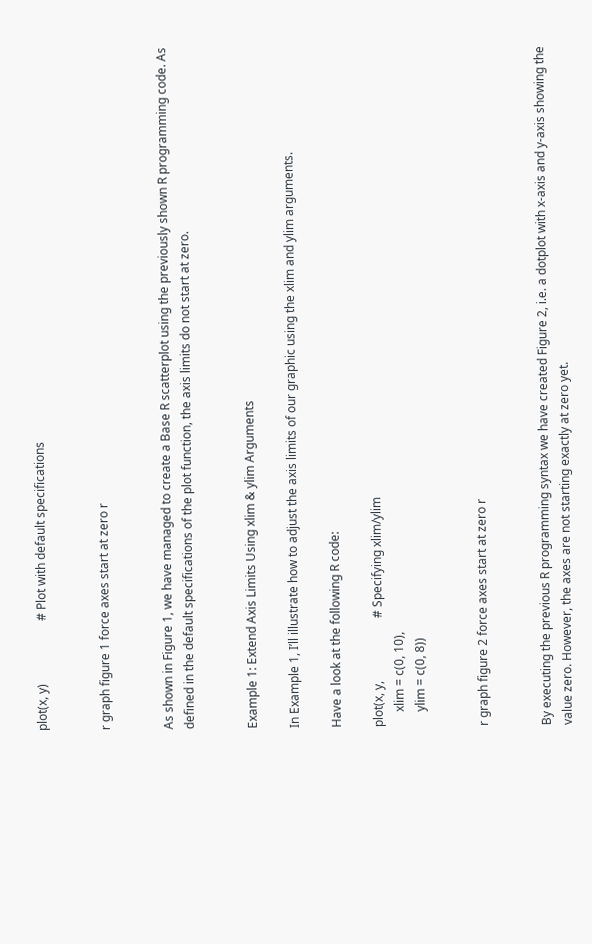plot(x, y)                     # Plot with default specifications


r graph figure 1 force axes start at zero r


As shown in Figure 1, we have managed to create a Base R scatterplot using the previously shown R programming code. As defined in the default specifications of the plot function, the axis limits do not start at zero.


Example 1: Extend Axis Limits Using xlim & ylim Arguments

In Example 1, I’ll illustrate how to adjust the axis limits of our graphic using the xlim and ylim arguments.

Have a look at the following R code:

plot(x, y,                     # Specifying xlim/ylim
     xlim = c(0, 10),
     ylim = c(0, 8))


r graph figure 2 force axes start at zero r


By executing the previous R programming syntax we have created Figure 2, i.e. a dotplot with x-axis and y-axis showing the value zero. However, the axes are not starting exactly at zero yet.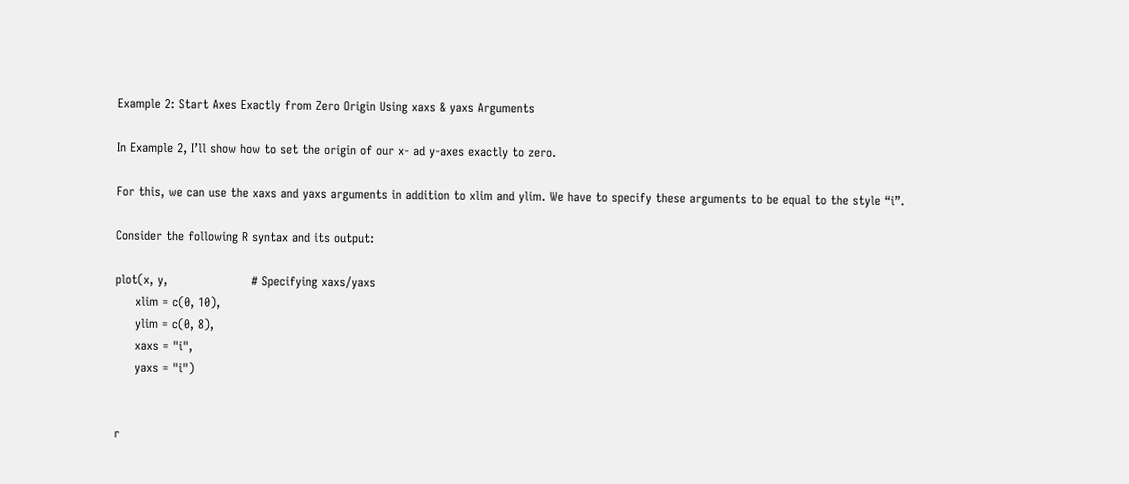Example 2: Start Axes Exactly from Zero Origin Using xaxs & yaxs Arguments

In Example 2, I’ll show how to set the origin of our x- ad y-axes exactly to zero.

For this, we can use the xaxs and yaxs arguments in addition to xlim and ylim. We have to specify these arguments to be equal to the style “i”.

Consider the following R syntax and its output:

plot(x, y,                     # Specifying xaxs/yaxs
     xlim = c(0, 10),
     ylim = c(0, 8),
     xaxs = "i",
     yaxs = "i")


r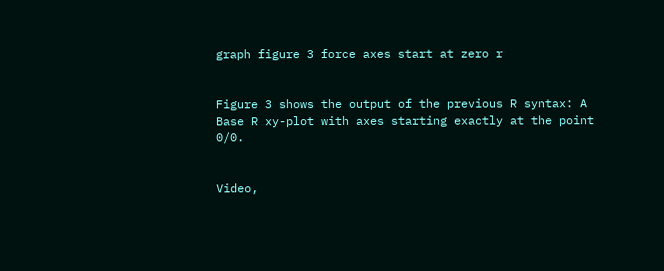graph figure 3 force axes start at zero r


Figure 3 shows the output of the previous R syntax: A Base R xy-plot with axes starting exactly at the point 0/0.


Video,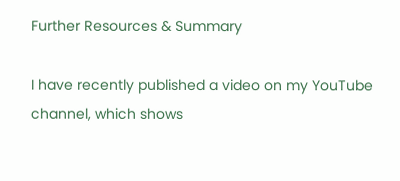Further Resources & Summary

I have recently published a video on my YouTube channel, which shows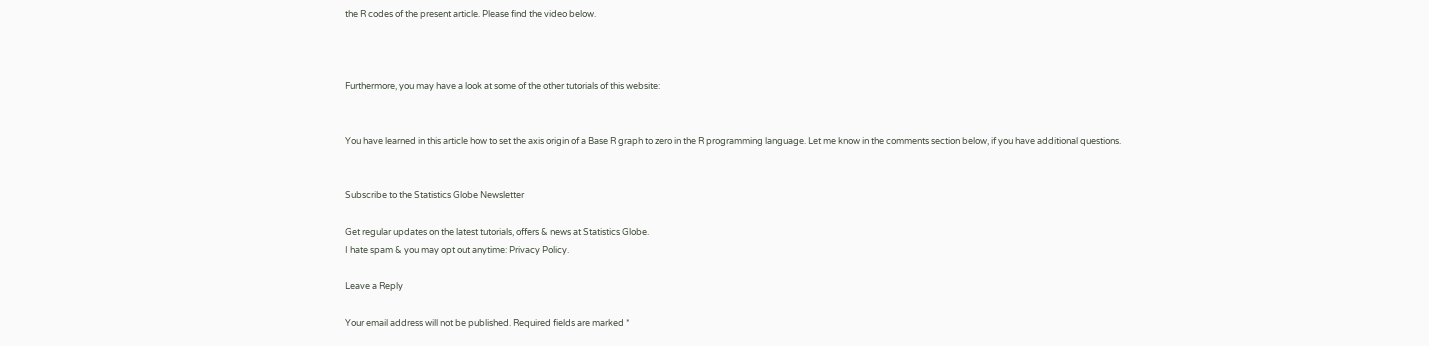the R codes of the present article. Please find the video below.



Furthermore, you may have a look at some of the other tutorials of this website:


You have learned in this article how to set the axis origin of a Base R graph to zero in the R programming language. Let me know in the comments section below, if you have additional questions.


Subscribe to the Statistics Globe Newsletter

Get regular updates on the latest tutorials, offers & news at Statistics Globe.
I hate spam & you may opt out anytime: Privacy Policy.

Leave a Reply

Your email address will not be published. Required fields are marked *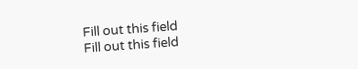Fill out this field
Fill out this field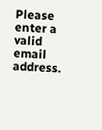Please enter a valid email address.